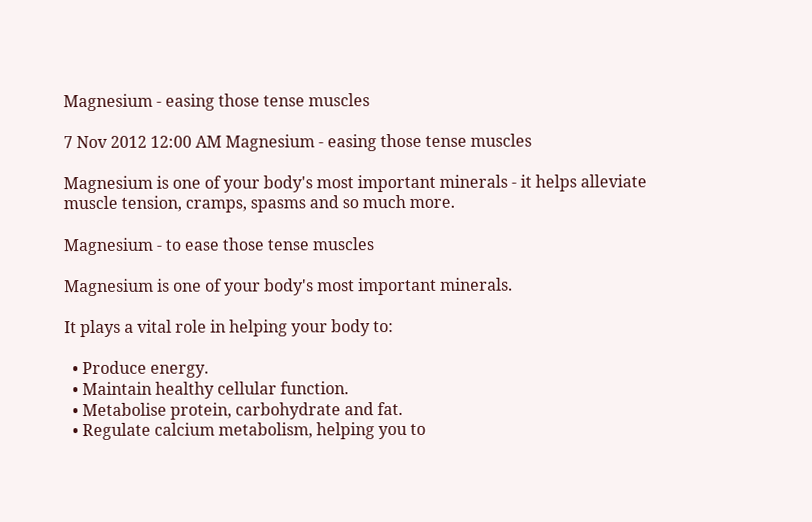Magnesium - easing those tense muscles

7 Nov 2012 12:00 AM Magnesium - easing those tense muscles

Magnesium is one of your body's most important minerals - it helps alleviate muscle tension, cramps, spasms and so much more.

Magnesium - to ease those tense muscles

Magnesium is one of your body's most important minerals.

It plays a vital role in helping your body to:

  • Produce energy.
  • Maintain healthy cellular function.
  • Metabolise protein, carbohydrate and fat.
  • Regulate calcium metabolism, helping you to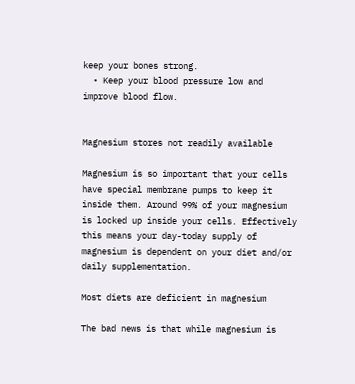keep your bones strong.
  • Keep your blood pressure low and improve blood flow.


Magnesium stores not readily available

Magnesium is so important that your cells have special membrane pumps to keep it inside them. Around 99% of your magnesium is locked up inside your cells. Effectively this means your day-today supply of magnesium is dependent on your diet and/or daily supplementation.

Most diets are deficient in magnesium

The bad news is that while magnesium is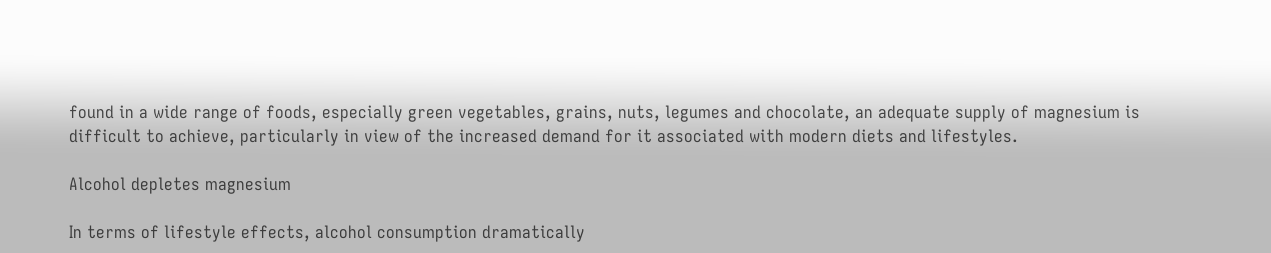found in a wide range of foods, especially green vegetables, grains, nuts, legumes and chocolate, an adequate supply of magnesium is difficult to achieve, particularly in view of the increased demand for it associated with modern diets and lifestyles.

Alcohol depletes magnesium

In terms of lifestyle effects, alcohol consumption dramatically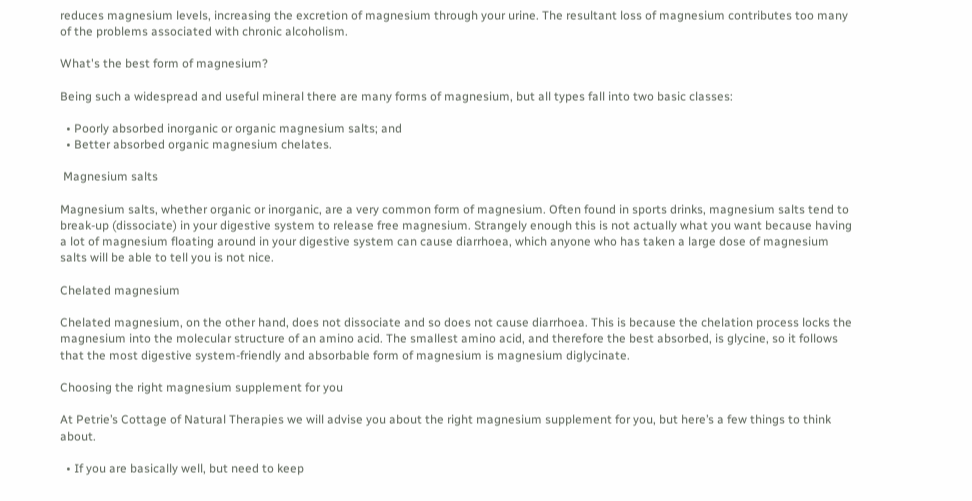reduces magnesium levels, increasing the excretion of magnesium through your urine. The resultant loss of magnesium contributes too many of the problems associated with chronic alcoholism.

What's the best form of magnesium?

Being such a widespread and useful mineral there are many forms of magnesium, but all types fall into two basic classes:

  • Poorly absorbed inorganic or organic magnesium salts; and
  • Better absorbed organic magnesium chelates.

 Magnesium salts

Magnesium salts, whether organic or inorganic, are a very common form of magnesium. Often found in sports drinks, magnesium salts tend to break-up (dissociate) in your digestive system to release free magnesium. Strangely enough this is not actually what you want because having a lot of magnesium floating around in your digestive system can cause diarrhoea, which anyone who has taken a large dose of magnesium salts will be able to tell you is not nice.

Chelated magnesium

Chelated magnesium, on the other hand, does not dissociate and so does not cause diarrhoea. This is because the chelation process locks the magnesium into the molecular structure of an amino acid. The smallest amino acid, and therefore the best absorbed, is glycine, so it follows that the most digestive system-friendly and absorbable form of magnesium is magnesium diglycinate.

Choosing the right magnesium supplement for you

At Petrie’s Cottage of Natural Therapies we will advise you about the right magnesium supplement for you, but here’s a few things to think about.

  • If you are basically well, but need to keep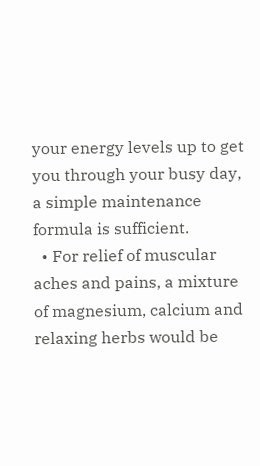your energy levels up to get you through your busy day, a simple maintenance formula is sufficient.
  • For relief of muscular aches and pains, a mixture of magnesium, calcium and relaxing herbs would be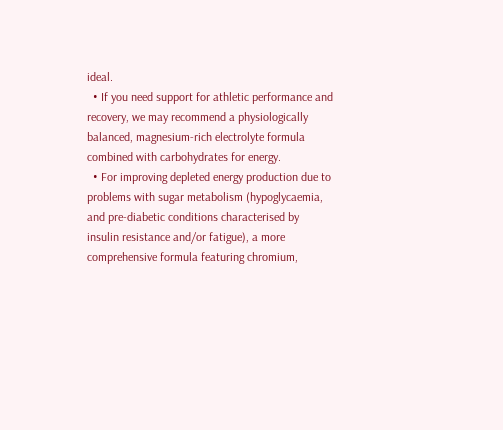ideal.
  • If you need support for athletic performance and recovery, we may recommend a physiologically balanced, magnesium-rich electrolyte formula combined with carbohydrates for energy.
  • For improving depleted energy production due to problems with sugar metabolism (hypoglycaemia, and pre-diabetic conditions characterised by insulin resistance and/or fatigue), a more comprehensive formula featuring chromium,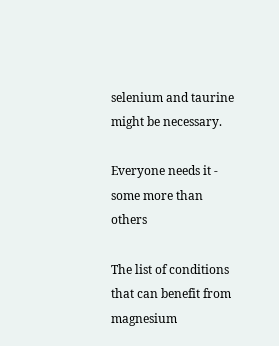selenium and taurine might be necessary.

Everyone needs it - some more than others

The list of conditions that can benefit from magnesium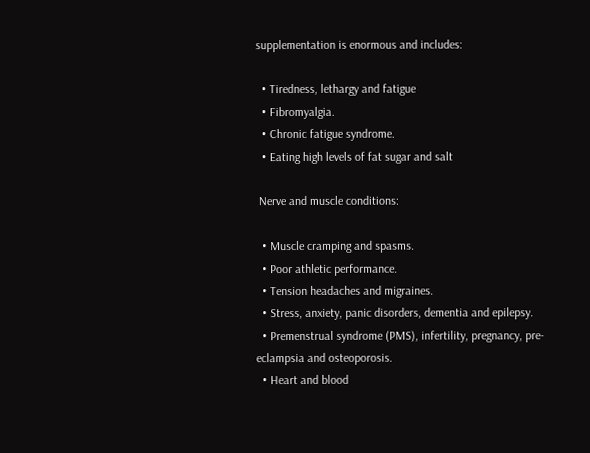supplementation is enormous and includes:

  • Tiredness, lethargy and fatigue
  • Fibromyalgia.
  • Chronic fatigue syndrome.
  • Eating high levels of fat sugar and salt

 Nerve and muscle conditions:

  • Muscle cramping and spasms.
  • Poor athletic performance.
  • Tension headaches and migraines.
  • Stress, anxiety, panic disorders, dementia and epilepsy.
  • Premenstrual syndrome (PMS), infertility, pregnancy, pre-eclampsia and osteoporosis.
  • Heart and blood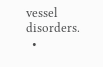vessel disorders.
  •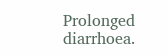Prolonged diarrhoea.